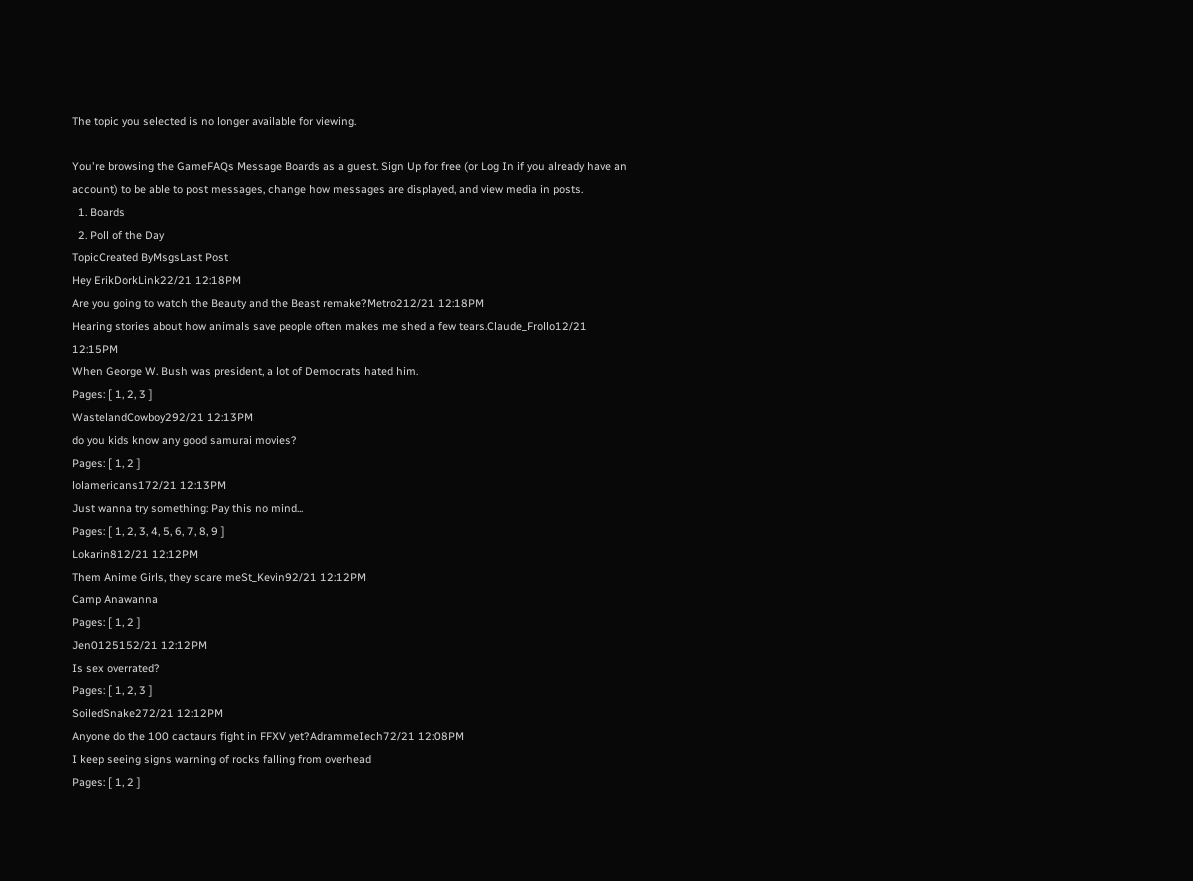The topic you selected is no longer available for viewing.

You're browsing the GameFAQs Message Boards as a guest. Sign Up for free (or Log In if you already have an account) to be able to post messages, change how messages are displayed, and view media in posts.
  1. Boards
  2. Poll of the Day
TopicCreated ByMsgsLast Post
Hey ErikDorkLink22/21 12:18PM
Are you going to watch the Beauty and the Beast remake?Metro212/21 12:18PM
Hearing stories about how animals save people often makes me shed a few tears.Claude_Frollo12/21 12:15PM
When George W. Bush was president, a lot of Democrats hated him.
Pages: [ 1, 2, 3 ]
WastelandCowboy292/21 12:13PM
do you kids know any good samurai movies?
Pages: [ 1, 2 ]
lolamericans172/21 12:13PM
Just wanna try something: Pay this no mind...
Pages: [ 1, 2, 3, 4, 5, 6, 7, 8, 9 ]
Lokarin812/21 12:12PM
Them Anime Girls, they scare meSt_Kevin92/21 12:12PM
Camp Anawanna
Pages: [ 1, 2 ]
Jen0125152/21 12:12PM
Is sex overrated?
Pages: [ 1, 2, 3 ]
SoiledSnake272/21 12:12PM
Anyone do the 100 cactaurs fight in FFXV yet?AdrammeIech72/21 12:08PM
I keep seeing signs warning of rocks falling from overhead
Pages: [ 1, 2 ]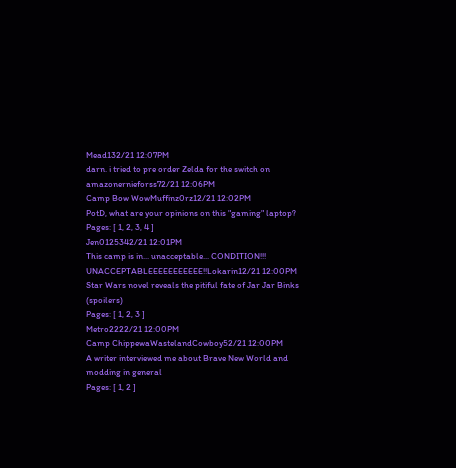Mead132/21 12:07PM
darn. i tried to pre order Zelda for the switch on amazonernieforss72/21 12:06PM
Camp Bow WowMuffinz0rz12/21 12:02PM
PotD, what are your opinions on this "gaming" laptop?
Pages: [ 1, 2, 3, 4 ]
Jen0125342/21 12:01PM
This camp is in... unacceptable... CONDITION!!! UNACCEPTABLEEEEEEEEEEE!!Lokarin12/21 12:00PM
Star Wars novel reveals the pitiful fate of Jar Jar Binks (spoilers)
Pages: [ 1, 2, 3 ]
Metro2222/21 12:00PM
Camp ChippewaWastelandCowboy52/21 12:00PM
A writer interviewed me about Brave New World and modding in general
Pages: [ 1, 2 ]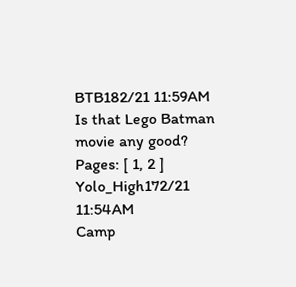BTB182/21 11:59AM
Is that Lego Batman movie any good?
Pages: [ 1, 2 ]
Yolo_High172/21 11:54AM
Camp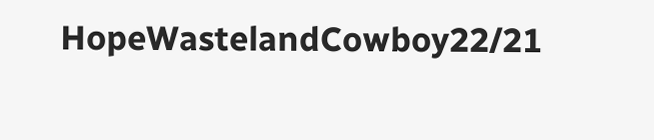HopeWastelandCowboy22/21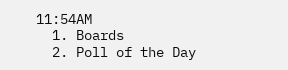11:54AM
  1. Boards
  2. Poll of the Day